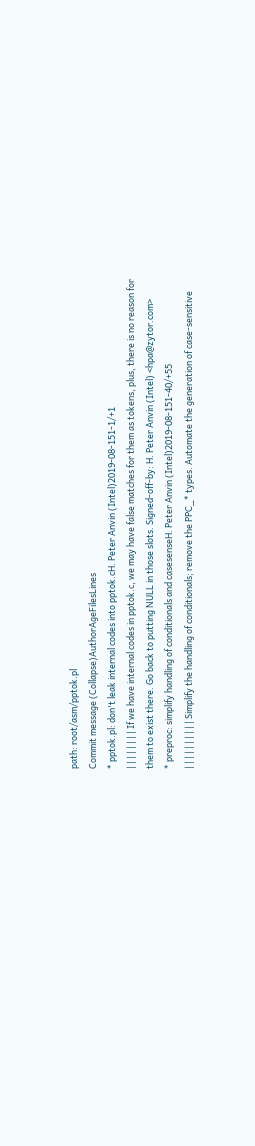path: root/asm/pptok.pl
Commit message (Collapse)AuthorAgeFilesLines
* pptok.pl: don't leak internal codes into pptok.cH. Peter Anvin (Intel)2019-08-151-1/+1
| | | | | | | | If we have internal codes in pptok.c, we may have false matches for them as tokens, plus, there is no reason for them to exist there. Go back to putting NULL in those slots. Signed-off-by: H. Peter Anvin (Intel) <hpa@zytor.com>
* preproc: simplify handling of conditionals and casesenseH. Peter Anvin (Intel)2019-08-151-40/+55
| | | | | | | | | | Simplify the handling of conditionals; remove the PPC_* types. Automate the generation of case-sensitive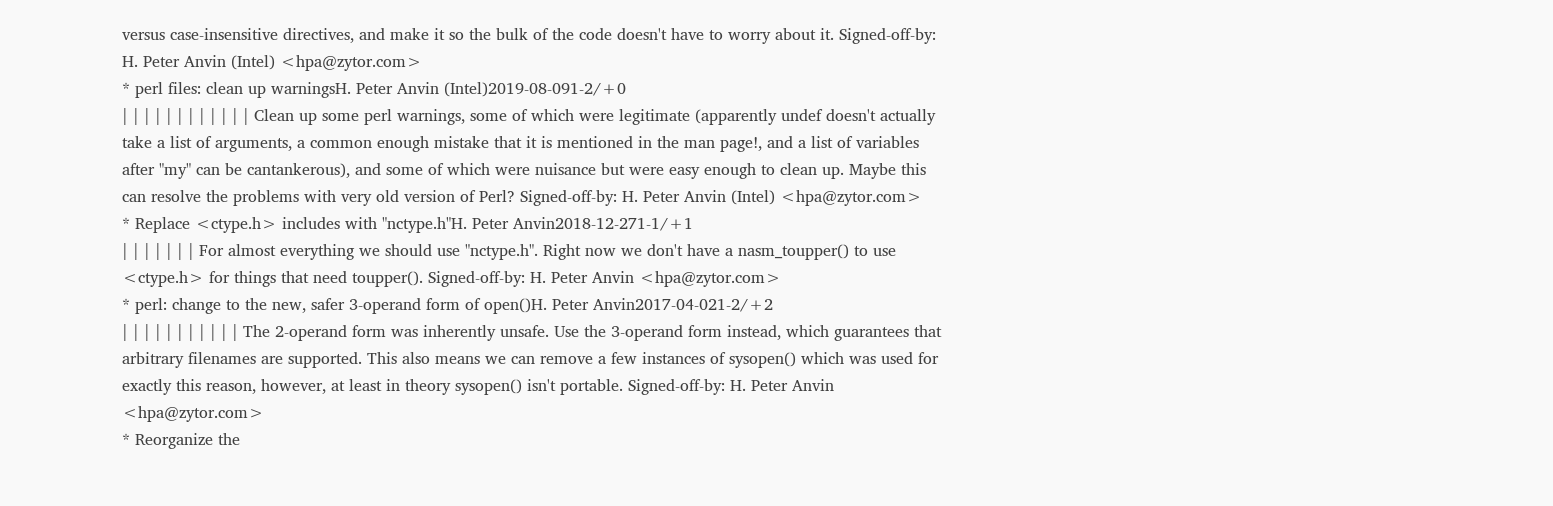versus case-insensitive directives, and make it so the bulk of the code doesn't have to worry about it. Signed-off-by: H. Peter Anvin (Intel) <hpa@zytor.com>
* perl files: clean up warningsH. Peter Anvin (Intel)2019-08-091-2/+0
| | | | | | | | | | | | Clean up some perl warnings, some of which were legitimate (apparently undef doesn't actually take a list of arguments, a common enough mistake that it is mentioned in the man page!, and a list of variables after "my" can be cantankerous), and some of which were nuisance but were easy enough to clean up. Maybe this can resolve the problems with very old version of Perl? Signed-off-by: H. Peter Anvin (Intel) <hpa@zytor.com>
* Replace <ctype.h> includes with "nctype.h"H. Peter Anvin2018-12-271-1/+1
| | | | | | | For almost everything we should use "nctype.h". Right now we don't have a nasm_toupper() to use <ctype.h> for things that need toupper(). Signed-off-by: H. Peter Anvin <hpa@zytor.com>
* perl: change to the new, safer 3-operand form of open()H. Peter Anvin2017-04-021-2/+2
| | | | | | | | | | | The 2-operand form was inherently unsafe. Use the 3-operand form instead, which guarantees that arbitrary filenames are supported. This also means we can remove a few instances of sysopen() which was used for exactly this reason, however, at least in theory sysopen() isn't portable. Signed-off-by: H. Peter Anvin <hpa@zytor.com>
* Reorganize the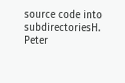source code into subdirectoriesH. Peter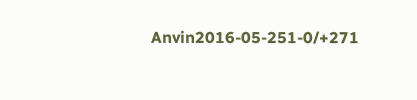Anvin2016-05-251-0/+271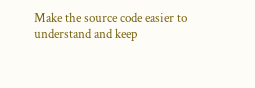Make the source code easier to understand and keep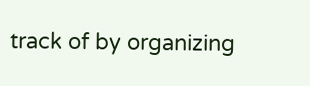track of by organizing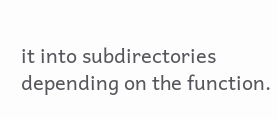it into subdirectories depending on the function.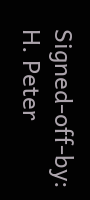Signed-off-by: H. Peter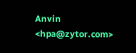Anvin <hpa@zytor.com>